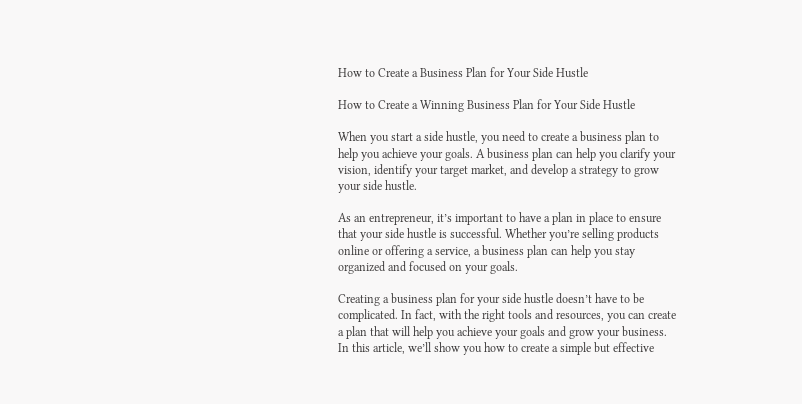How to Create a Business Plan for Your Side Hustle

How to Create a Winning Business Plan for Your Side Hustle

When you start a side hustle, you need to create a business plan to help you achieve your goals. A business plan can help you clarify your vision, identify your target market, and develop a strategy to grow your side hustle.

As an entrepreneur, it’s important to have a plan in place to ensure that your side hustle is successful. Whether you’re selling products online or offering a service, a business plan can help you stay organized and focused on your goals.

Creating a business plan for your side hustle doesn’t have to be complicated. In fact, with the right tools and resources, you can create a plan that will help you achieve your goals and grow your business. In this article, we’ll show you how to create a simple but effective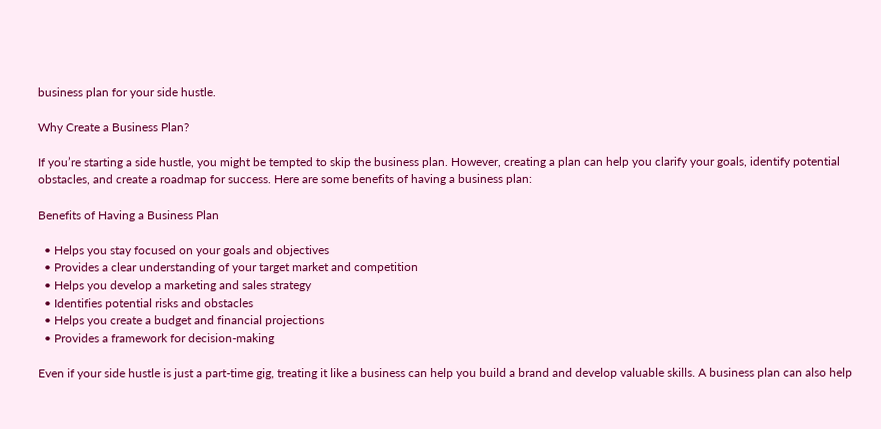business plan for your side hustle.

Why Create a Business Plan?

If you’re starting a side hustle, you might be tempted to skip the business plan. However, creating a plan can help you clarify your goals, identify potential obstacles, and create a roadmap for success. Here are some benefits of having a business plan:

Benefits of Having a Business Plan

  • Helps you stay focused on your goals and objectives
  • Provides a clear understanding of your target market and competition
  • Helps you develop a marketing and sales strategy
  • Identifies potential risks and obstacles
  • Helps you create a budget and financial projections
  • Provides a framework for decision-making

Even if your side hustle is just a part-time gig, treating it like a business can help you build a brand and develop valuable skills. A business plan can also help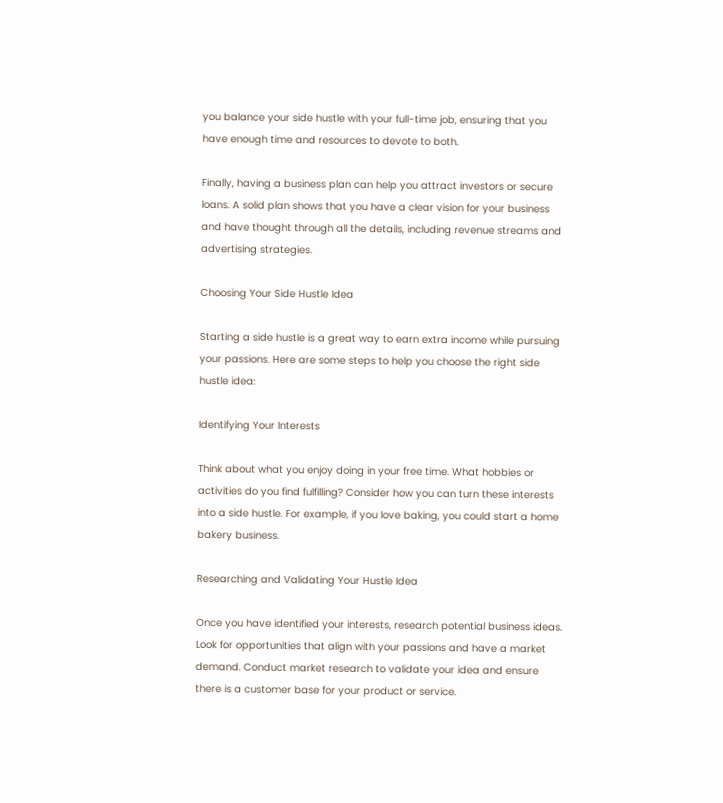you balance your side hustle with your full-time job, ensuring that you have enough time and resources to devote to both.

Finally, having a business plan can help you attract investors or secure loans. A solid plan shows that you have a clear vision for your business and have thought through all the details, including revenue streams and advertising strategies.

Choosing Your Side Hustle Idea

Starting a side hustle is a great way to earn extra income while pursuing your passions. Here are some steps to help you choose the right side hustle idea:

Identifying Your Interests

Think about what you enjoy doing in your free time. What hobbies or activities do you find fulfilling? Consider how you can turn these interests into a side hustle. For example, if you love baking, you could start a home bakery business.

Researching and Validating Your Hustle Idea

Once you have identified your interests, research potential business ideas. Look for opportunities that align with your passions and have a market demand. Conduct market research to validate your idea and ensure there is a customer base for your product or service.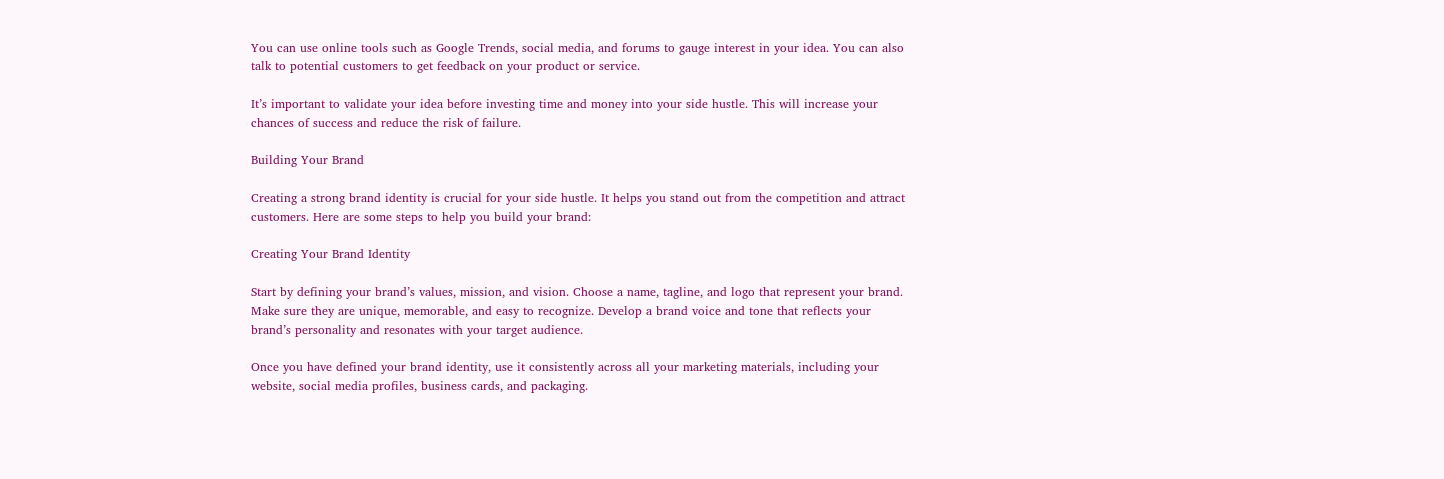You can use online tools such as Google Trends, social media, and forums to gauge interest in your idea. You can also talk to potential customers to get feedback on your product or service.

It’s important to validate your idea before investing time and money into your side hustle. This will increase your chances of success and reduce the risk of failure.

Building Your Brand

Creating a strong brand identity is crucial for your side hustle. It helps you stand out from the competition and attract customers. Here are some steps to help you build your brand:

Creating Your Brand Identity

Start by defining your brand’s values, mission, and vision. Choose a name, tagline, and logo that represent your brand. Make sure they are unique, memorable, and easy to recognize. Develop a brand voice and tone that reflects your brand’s personality and resonates with your target audience.

Once you have defined your brand identity, use it consistently across all your marketing materials, including your website, social media profiles, business cards, and packaging.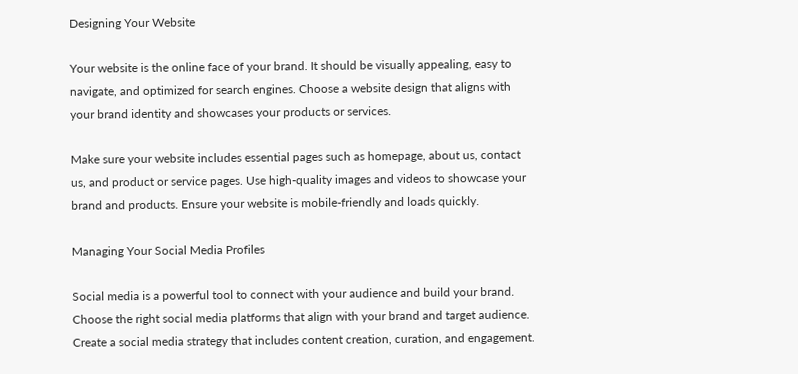Designing Your Website

Your website is the online face of your brand. It should be visually appealing, easy to navigate, and optimized for search engines. Choose a website design that aligns with your brand identity and showcases your products or services.

Make sure your website includes essential pages such as homepage, about us, contact us, and product or service pages. Use high-quality images and videos to showcase your brand and products. Ensure your website is mobile-friendly and loads quickly.

Managing Your Social Media Profiles

Social media is a powerful tool to connect with your audience and build your brand. Choose the right social media platforms that align with your brand and target audience. Create a social media strategy that includes content creation, curation, and engagement.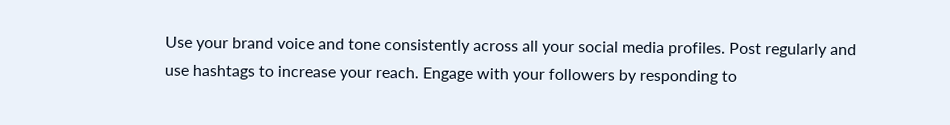Use your brand voice and tone consistently across all your social media profiles. Post regularly and use hashtags to increase your reach. Engage with your followers by responding to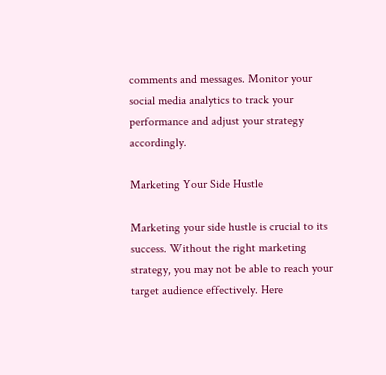comments and messages. Monitor your social media analytics to track your performance and adjust your strategy accordingly.

Marketing Your Side Hustle

Marketing your side hustle is crucial to its success. Without the right marketing strategy, you may not be able to reach your target audience effectively. Here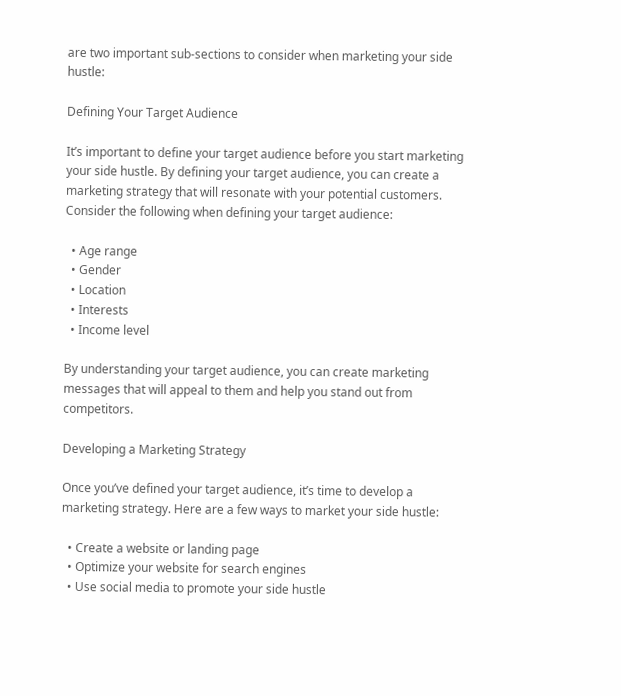are two important sub-sections to consider when marketing your side hustle:

Defining Your Target Audience

It’s important to define your target audience before you start marketing your side hustle. By defining your target audience, you can create a marketing strategy that will resonate with your potential customers. Consider the following when defining your target audience:

  • Age range
  • Gender
  • Location
  • Interests
  • Income level

By understanding your target audience, you can create marketing messages that will appeal to them and help you stand out from competitors.

Developing a Marketing Strategy

Once you’ve defined your target audience, it’s time to develop a marketing strategy. Here are a few ways to market your side hustle:

  • Create a website or landing page
  • Optimize your website for search engines
  • Use social media to promote your side hustle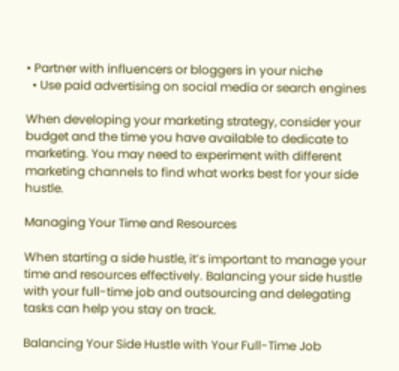• Partner with influencers or bloggers in your niche
  • Use paid advertising on social media or search engines

When developing your marketing strategy, consider your budget and the time you have available to dedicate to marketing. You may need to experiment with different marketing channels to find what works best for your side hustle.

Managing Your Time and Resources

When starting a side hustle, it’s important to manage your time and resources effectively. Balancing your side hustle with your full-time job and outsourcing and delegating tasks can help you stay on track.

Balancing Your Side Hustle with Your Full-Time Job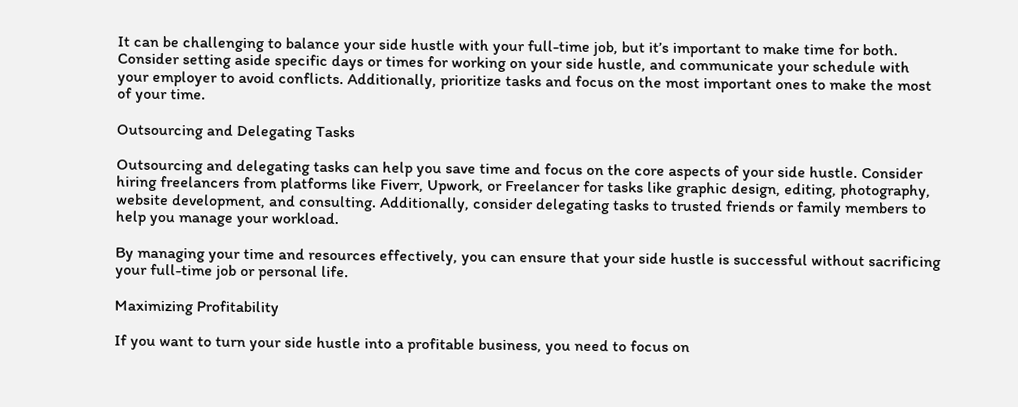It can be challenging to balance your side hustle with your full-time job, but it’s important to make time for both. Consider setting aside specific days or times for working on your side hustle, and communicate your schedule with your employer to avoid conflicts. Additionally, prioritize tasks and focus on the most important ones to make the most of your time.

Outsourcing and Delegating Tasks

Outsourcing and delegating tasks can help you save time and focus on the core aspects of your side hustle. Consider hiring freelancers from platforms like Fiverr, Upwork, or Freelancer for tasks like graphic design, editing, photography, website development, and consulting. Additionally, consider delegating tasks to trusted friends or family members to help you manage your workload.

By managing your time and resources effectively, you can ensure that your side hustle is successful without sacrificing your full-time job or personal life.

Maximizing Profitability

If you want to turn your side hustle into a profitable business, you need to focus on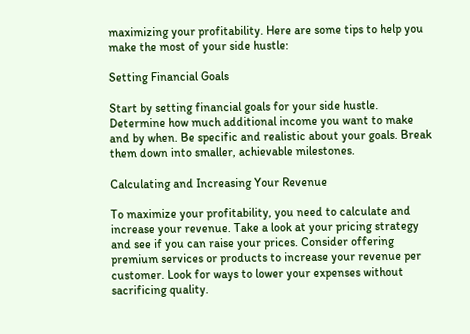maximizing your profitability. Here are some tips to help you make the most of your side hustle:

Setting Financial Goals

Start by setting financial goals for your side hustle. Determine how much additional income you want to make and by when. Be specific and realistic about your goals. Break them down into smaller, achievable milestones.

Calculating and Increasing Your Revenue

To maximize your profitability, you need to calculate and increase your revenue. Take a look at your pricing strategy and see if you can raise your prices. Consider offering premium services or products to increase your revenue per customer. Look for ways to lower your expenses without sacrificing quality.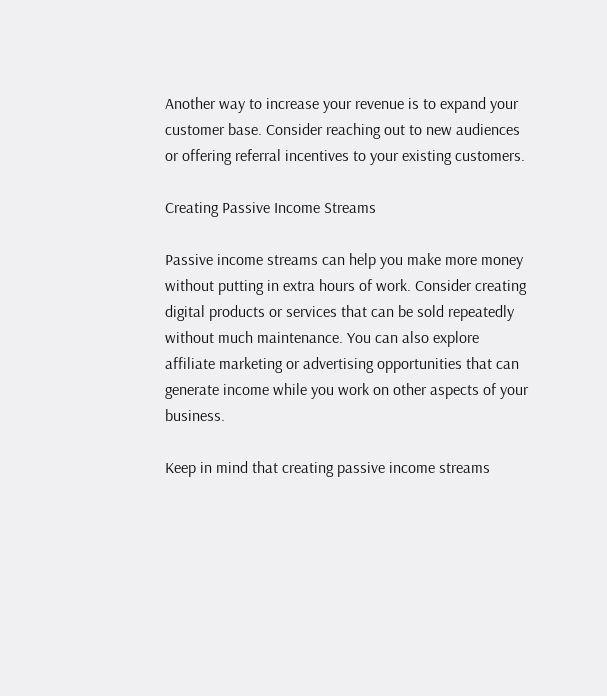Another way to increase your revenue is to expand your customer base. Consider reaching out to new audiences or offering referral incentives to your existing customers.

Creating Passive Income Streams

Passive income streams can help you make more money without putting in extra hours of work. Consider creating digital products or services that can be sold repeatedly without much maintenance. You can also explore affiliate marketing or advertising opportunities that can generate income while you work on other aspects of your business.

Keep in mind that creating passive income streams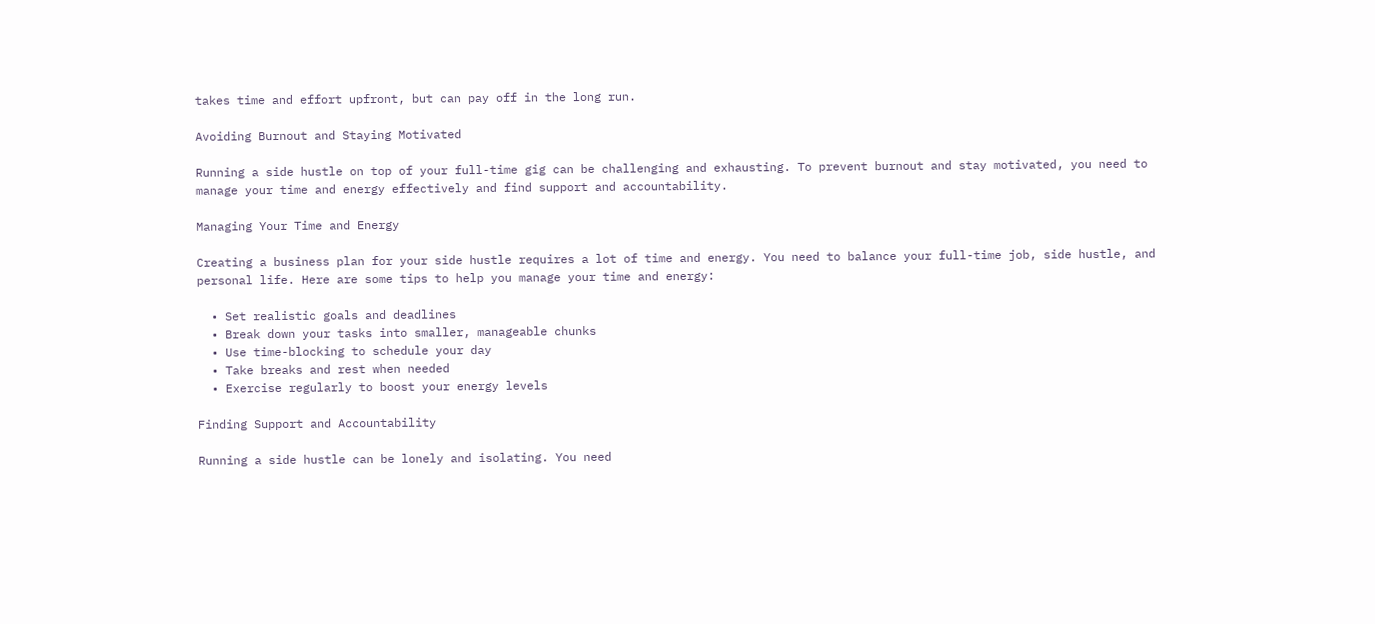takes time and effort upfront, but can pay off in the long run.

Avoiding Burnout and Staying Motivated

Running a side hustle on top of your full-time gig can be challenging and exhausting. To prevent burnout and stay motivated, you need to manage your time and energy effectively and find support and accountability.

Managing Your Time and Energy

Creating a business plan for your side hustle requires a lot of time and energy. You need to balance your full-time job, side hustle, and personal life. Here are some tips to help you manage your time and energy:

  • Set realistic goals and deadlines
  • Break down your tasks into smaller, manageable chunks
  • Use time-blocking to schedule your day
  • Take breaks and rest when needed
  • Exercise regularly to boost your energy levels

Finding Support and Accountability

Running a side hustle can be lonely and isolating. You need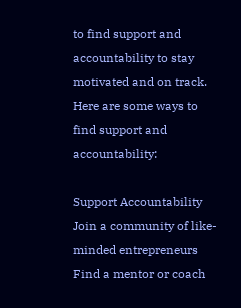to find support and accountability to stay motivated and on track. Here are some ways to find support and accountability:

Support Accountability
Join a community of like-minded entrepreneurs Find a mentor or coach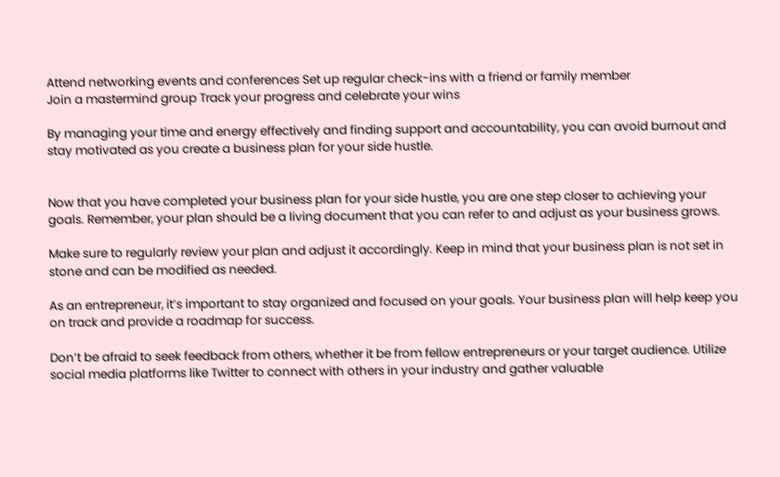Attend networking events and conferences Set up regular check-ins with a friend or family member
Join a mastermind group Track your progress and celebrate your wins

By managing your time and energy effectively and finding support and accountability, you can avoid burnout and stay motivated as you create a business plan for your side hustle.


Now that you have completed your business plan for your side hustle, you are one step closer to achieving your goals. Remember, your plan should be a living document that you can refer to and adjust as your business grows.

Make sure to regularly review your plan and adjust it accordingly. Keep in mind that your business plan is not set in stone and can be modified as needed.

As an entrepreneur, it’s important to stay organized and focused on your goals. Your business plan will help keep you on track and provide a roadmap for success.

Don’t be afraid to seek feedback from others, whether it be from fellow entrepreneurs or your target audience. Utilize social media platforms like Twitter to connect with others in your industry and gather valuable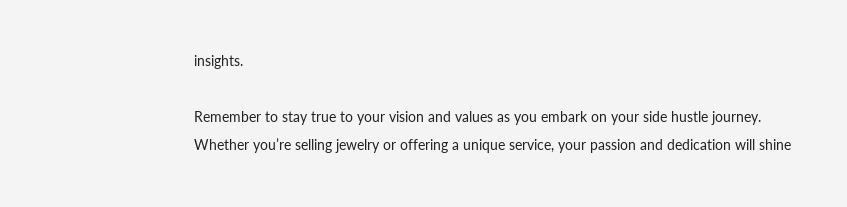insights.

Remember to stay true to your vision and values as you embark on your side hustle journey. Whether you’re selling jewelry or offering a unique service, your passion and dedication will shine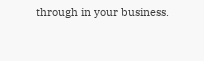through in your business.